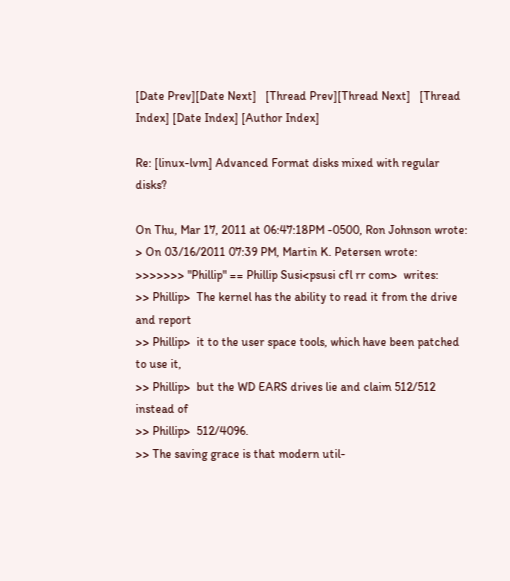[Date Prev][Date Next]   [Thread Prev][Thread Next]   [Thread Index] [Date Index] [Author Index]

Re: [linux-lvm] Advanced Format disks mixed with regular disks?

On Thu, Mar 17, 2011 at 06:47:18PM -0500, Ron Johnson wrote:
> On 03/16/2011 07:39 PM, Martin K. Petersen wrote:
>>>>>>> "Phillip" == Phillip Susi<psusi cfl rr com>  writes:
>> Phillip>  The kernel has the ability to read it from the drive and report
>> Phillip>  it to the user space tools, which have been patched to use it,
>> Phillip>  but the WD EARS drives lie and claim 512/512 instead of
>> Phillip>  512/4096.
>> The saving grace is that modern util-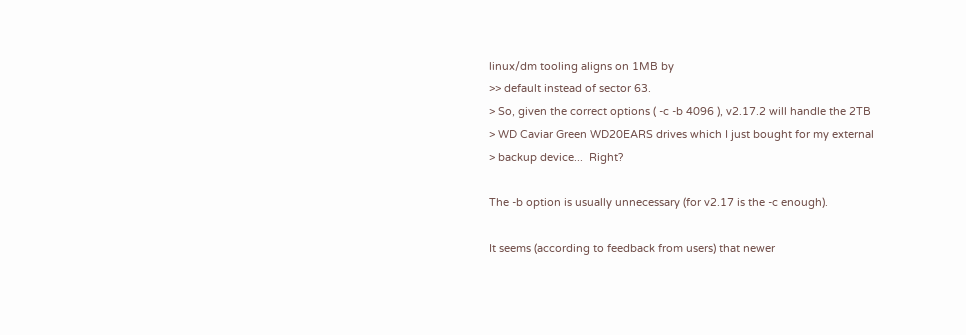linux/dm tooling aligns on 1MB by
>> default instead of sector 63.
> So, given the correct options ( -c -b 4096 ), v2.17.2 will handle the 2TB
> WD Caviar Green WD20EARS drives which I just bought for my external
> backup device...  Right?

The -b option is usually unnecessary (for v2.17 is the -c enough).

It seems (according to feedback from users) that newer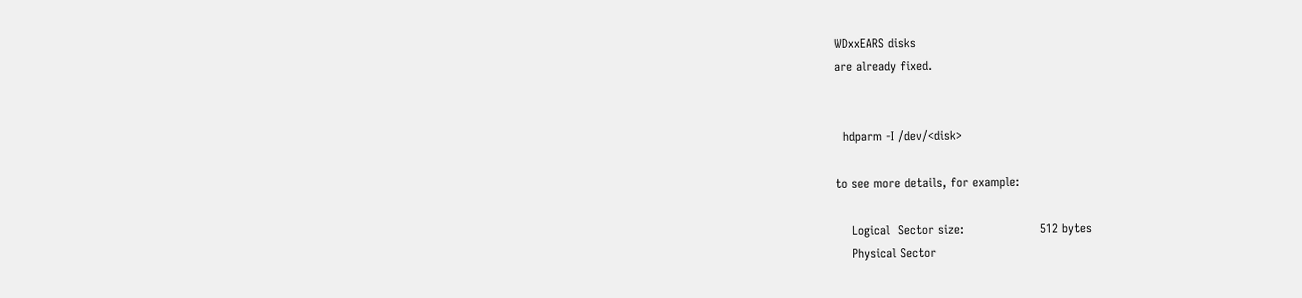WDxxEARS disks
are already fixed.


  hdparm -I /dev/<disk>

to see more details, for example:

    Logical  Sector size:                   512 bytes
    Physical Sector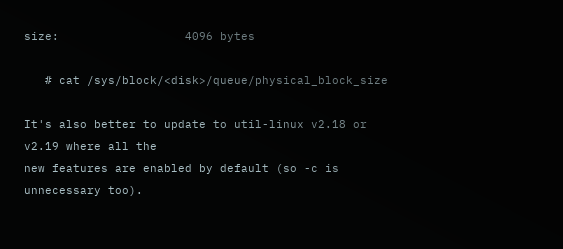size:                  4096 bytes

   # cat /sys/block/<disk>/queue/physical_block_size

It's also better to update to util-linux v2.18 or v2.19 where all the
new features are enabled by default (so -c is unnecessary too).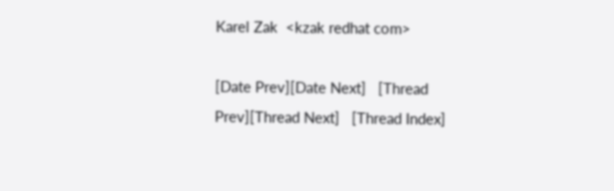Karel Zak  <kzak redhat com>

[Date Prev][Date Next]   [Thread Prev][Thread Next]   [Thread Index]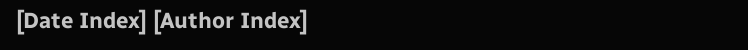[Date Index] [Author Index]